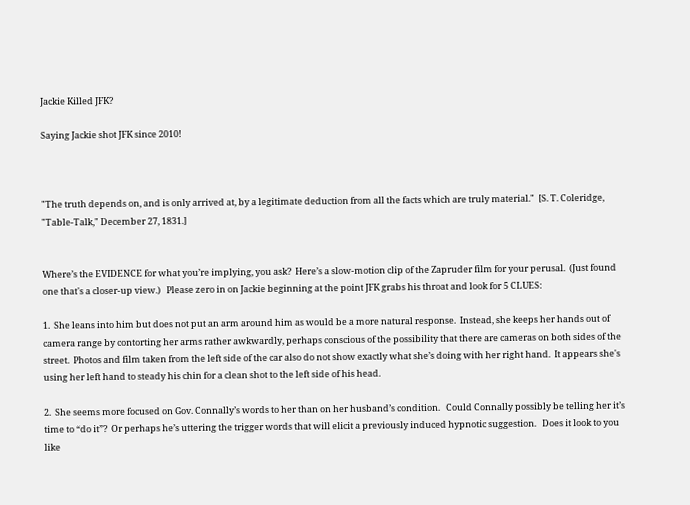Jackie Killed JFK?

Saying Jackie shot JFK since 2010!



"The truth depends on, and is only arrived at, by a legitimate deduction from all the facts which are truly material."  [S. T. Coleridge, "Table-Talk," December 27, 1831.]


Where’s the EVIDENCE for what you’re implying, you ask?  Here’s a slow-motion clip of the Zapruder film for your perusal.  (Just found one that's a closer-up view.)   Please zero in on Jackie beginning at the point JFK grabs his throat and look for 5 CLUES:

1.  She leans into him but does not put an arm around him as would be a more natural response.  Instead, she keeps her hands out of camera range by contorting her arms rather awkwardly, perhaps conscious of the possibility that there are cameras on both sides of the street.  Photos and film taken from the left side of the car also do not show exactly what she’s doing with her right hand.  It appears she's using her left hand to steady his chin for a clean shot to the left side of his head.

2.  She seems more focused on Gov. Connally’s words to her than on her husband’s condition.   Could Connally possibly be telling her it’s time to “do it”?  Or perhaps he’s uttering the trigger words that will elicit a previously induced hypnotic suggestion.   Does it look to you like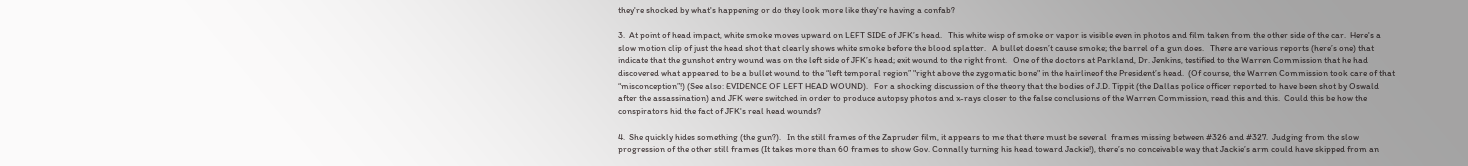they're shocked by what's happening or do they look more like they're having a confab?

3.  At point of head impact, white smoke moves upward on LEFT SIDE of JFK’s head.   This white wisp of smoke or vapor is visible even in photos and film taken from the other side of the car.  Here's a slow motion clip of just the head shot that clearly shows white smoke before the blood splatter.   A bullet doesn’t cause smoke; the barrel of a gun does.   There are various reports (here’s one) that indicate that the gunshot entry wound was on the left side of JFK’s head; exit wound to the right front.   One of the doctors at Parkland, Dr. Jenkins, testified to the Warren Commission that he had discovered what appeared to be a bullet wound to the “left temporal region” "right above the zygomatic bone" in the hairlineof the President’s head.  (Of course, the Warren Commission took care of that “misconception”!) (See also: EVIDENCE OF LEFT HEAD WOUND).   For a shocking discussion of the theory that the bodies of J.D. Tippit (the Dallas police officer reported to have been shot by Oswald after the assassination) and JFK were switched in order to produce autopsy photos and x-rays closer to the false conclusions of the Warren Commission, read this and this.  Could this be how the conspirators hid the fact of JFK's real head wounds?

4.  She quickly hides something (the gun?).   In the still frames of the Zapruder film, it appears to me that there must be several  frames missing between #326 and #327.  Judging from the slow progression of the other still frames (It takes more than 60 frames to show Gov. Connally turning his head toward Jackie!), there’s no conceivable way that Jackie’s arm could have skipped from an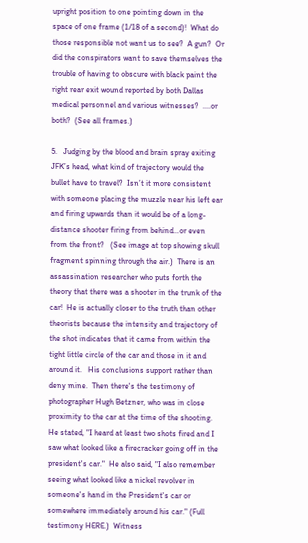upright position to one pointing down in the space of one frame (1/18 of a second)!  What do those responsible not want us to see?  A gun?  Or did the conspirators want to save themselves the trouble of having to obscure with black paint the right rear exit wound reported by both Dallas medical personnel and various witnesses?  ....or both?  (See all frames.)

5.   Judging by the blood and brain spray exiting JFK’s head, what kind of trajectory would the bullet have to travel?  Isn’t it more consistent with someone placing the muzzle near his left ear and firing upwards than it would be of a long-distance shooter firing from behind…or even from the front?   (See image at top showing skull fragment spinning through the air.)  There is an assassination researcher who puts forth the theory that there was a shooter in the trunk of the car!  He is actually closer to the truth than other theorists because the intensity and trajectory of the shot indicates that it came from within the tight little circle of the car and those in it and around it.   His conclusions support rather than deny mine.  Then there's the testimony of photographer Hugh Betzner, who was in close proximity to the car at the time of the shooting.  He stated, "I heard at least two shots fired and I saw what looked like a firecracker going off in the president's car."  He also said, "I also remember seeing what looked like a nickel revolver in someone's hand in the President's car or somewhere immediately around his car." (Full testimony HERE.)  Witness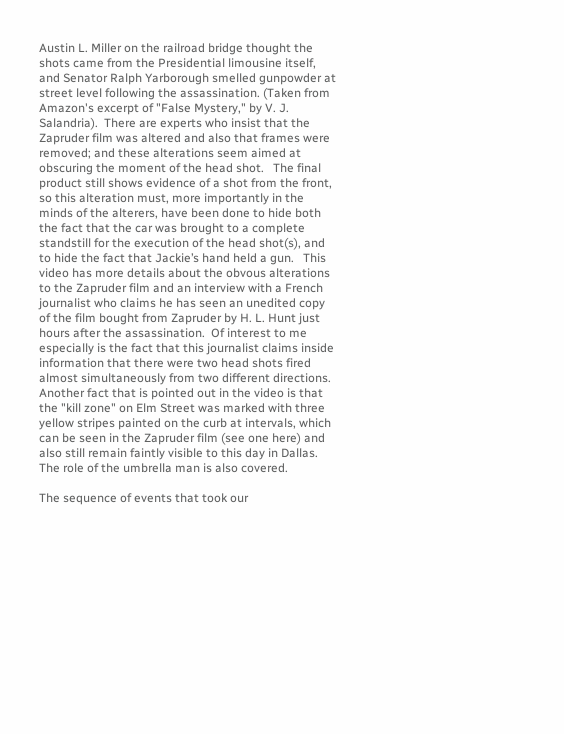Austin L. Miller on the railroad bridge thought the shots came from the Presidential limousine itself, and Senator Ralph Yarborough smelled gunpowder at street level following the assassination. (Taken from Amazon's excerpt of "False Mystery," by V. J. Salandria).  There are experts who insist that the Zapruder film was altered and also that frames were removed; and these alterations seem aimed at obscuring the moment of the head shot.   The final product still shows evidence of a shot from the front, so this alteration must, more importantly in the minds of the alterers, have been done to hide both the fact that the car was brought to a complete standstill for the execution of the head shot(s), and to hide the fact that Jackie’s hand held a gun.   This video has more details about the obvous alterations to the Zapruder film and an interview with a French journalist who claims he has seen an unedited copy of the film bought from Zapruder by H. L. Hunt just hours after the assassination.  Of interest to me especially is the fact that this journalist claims inside information that there were two head shots fired almost simultaneously from two different directions.   Another fact that is pointed out in the video is that the "kill zone" on Elm Street was marked with three yellow stripes painted on the curb at intervals, which can be seen in the Zapruder film (see one here) and also still remain faintly visible to this day in Dallas.  The role of the umbrella man is also covered.

The sequence of events that took our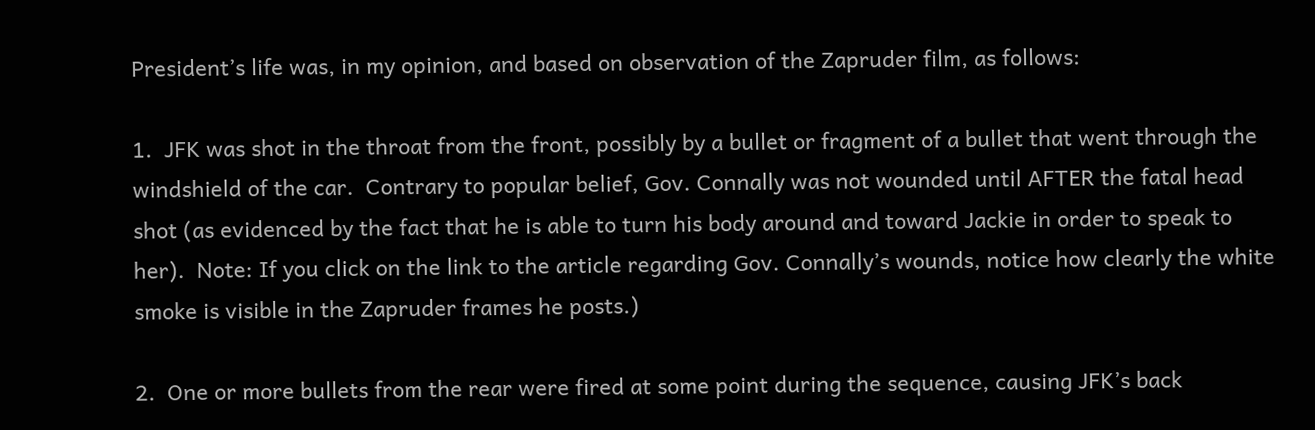President’s life was, in my opinion, and based on observation of the Zapruder film, as follows:

1.  JFK was shot in the throat from the front, possibly by a bullet or fragment of a bullet that went through the windshield of the car.  Contrary to popular belief, Gov. Connally was not wounded until AFTER the fatal head shot (as evidenced by the fact that he is able to turn his body around and toward Jackie in order to speak to her).  Note: If you click on the link to the article regarding Gov. Connally’s wounds, notice how clearly the white smoke is visible in the Zapruder frames he posts.)

2.  One or more bullets from the rear were fired at some point during the sequence, causing JFK’s back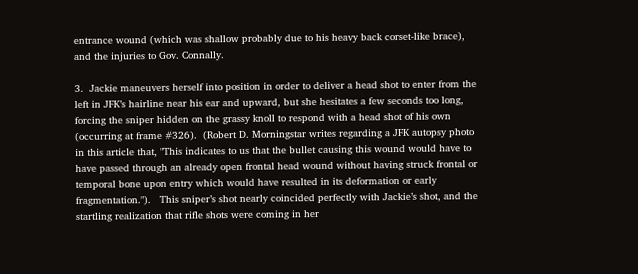entrance wound (which was shallow probably due to his heavy back corset-like brace), and the injuries to Gov. Connally.

3.  Jackie maneuvers herself into position in order to deliver a head shot to enter from the left in JFK’s hairline near his ear and upward, but she hesitates a few seconds too long, forcing the sniper hidden on the grassy knoll to respond with a head shot of his own (occurring at frame #326).  (Robert D. Morningstar writes regarding a JFK autopsy photo in this article that, "This indicates to us that the bullet causing this wound would have to have passed through an already open frontal head wound without having struck frontal or temporal bone upon entry which would have resulted in its deformation or early fragmentation.").   This sniper’s shot nearly coincided perfectly with Jackie’s shot, and the startling realization that rifle shots were coming in her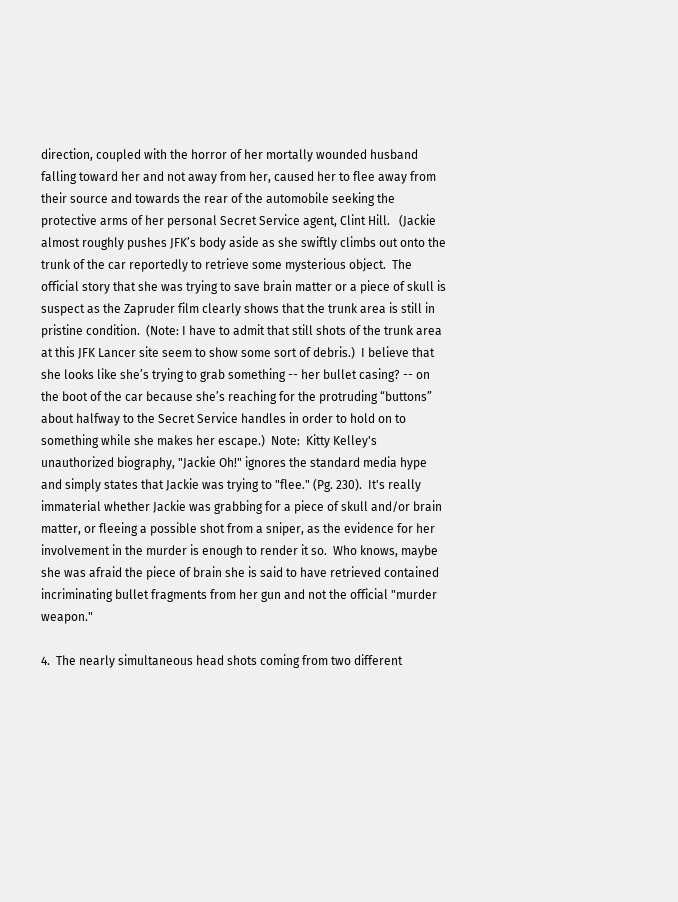direction, coupled with the horror of her mortally wounded husband falling toward her and not away from her, caused her to flee away from their source and towards the rear of the automobile seeking the protective arms of her personal Secret Service agent, Clint Hill.   (Jackie almost roughly pushes JFK’s body aside as she swiftly climbs out onto the trunk of the car reportedly to retrieve some mysterious object.  The official story that she was trying to save brain matter or a piece of skull is suspect as the Zapruder film clearly shows that the trunk area is still in pristine condition.  (Note: I have to admit that still shots of the trunk area at this JFK Lancer site seem to show some sort of debris.)  I believe that she looks like she’s trying to grab something -- her bullet casing? -- on the boot of the car because she’s reaching for the protruding “buttons” about halfway to the Secret Service handles in order to hold on to something while she makes her escape.)  Note:  Kitty Kelley's unauthorized biography, "Jackie Oh!" ignores the standard media hype and simply states that Jackie was trying to "flee." (Pg. 230).  It's really immaterial whether Jackie was grabbing for a piece of skull and/or brain matter, or fleeing a possible shot from a sniper, as the evidence for her involvement in the murder is enough to render it so.  Who knows, maybe she was afraid the piece of brain she is said to have retrieved contained incriminating bullet fragments from her gun and not the official "murder weapon."

4.  The nearly simultaneous head shots coming from two different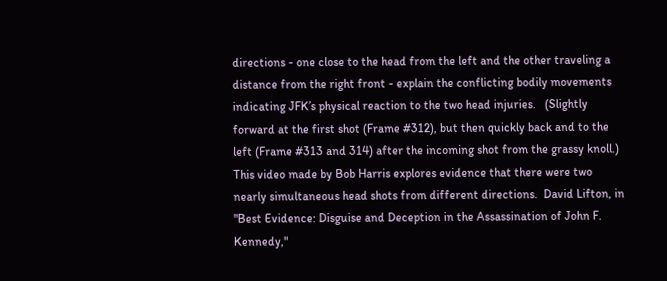directions - one close to the head from the left and the other traveling a distance from the right front - explain the conflicting bodily movements indicating JFK’s physical reaction to the two head injuries.   (Slightly forward at the first shot (Frame #312), but then quickly back and to the left (Frame #313 and 314) after the incoming shot from the grassy knoll.)  This video made by Bob Harris explores evidence that there were two nearly simultaneous head shots from different directions.  David Lifton, in "Best Evidence: Disguise and Deception in the Assassination of John F. Kennedy,"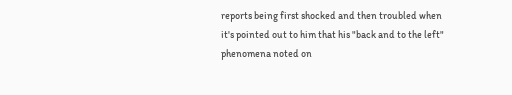reports being first shocked and then troubled when it's pointed out to him that his "back and to the left" phenomena noted on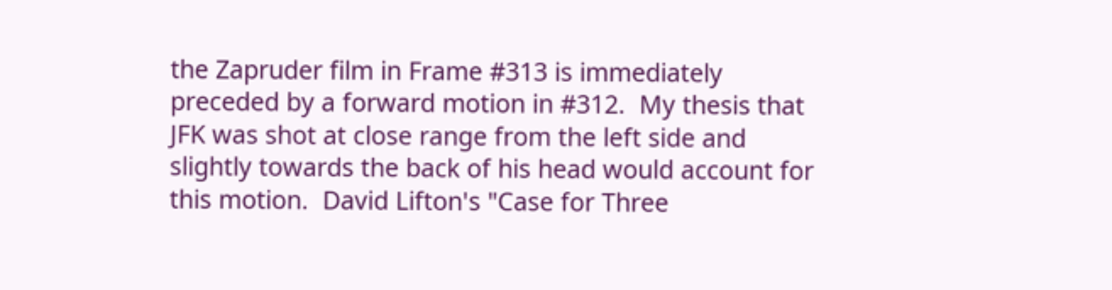the Zapruder film in Frame #313 is immediately preceded by a forward motion in #312.  My thesis that JFK was shot at close range from the left side and slightly towards the back of his head would account for this motion.  David Lifton's "Case for Three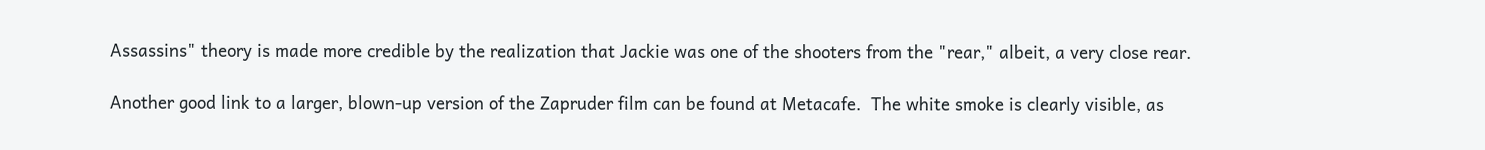Assassins" theory is made more credible by the realization that Jackie was one of the shooters from the "rear," albeit, a very close rear.

Another good link to a larger, blown-up version of the Zapruder film can be found at Metacafe.  The white smoke is clearly visible, as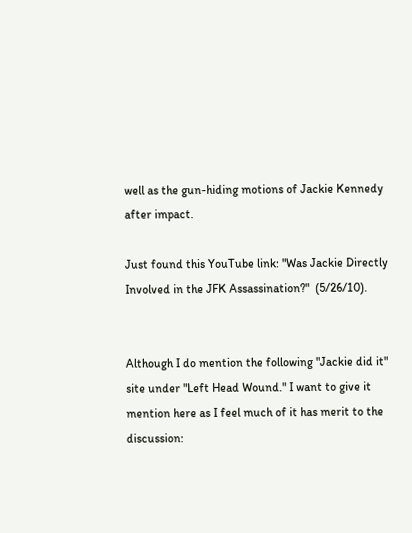well as the gun-hiding motions of Jackie Kennedy after impact.

Just found this YouTube link: "Was Jackie Directly Involved in the JFK Assassination?"  (5/26/10).


Although I do mention the following "Jackie did it" site under "Left Head Wound." I want to give it mention here as I feel much of it has merit to the discussion: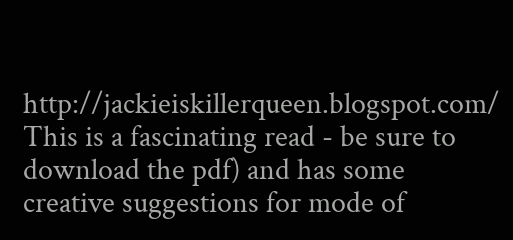http://jackieiskillerqueen.blogspot.com/   This is a fascinating read - be sure to download the pdf) and has some creative suggestions for mode of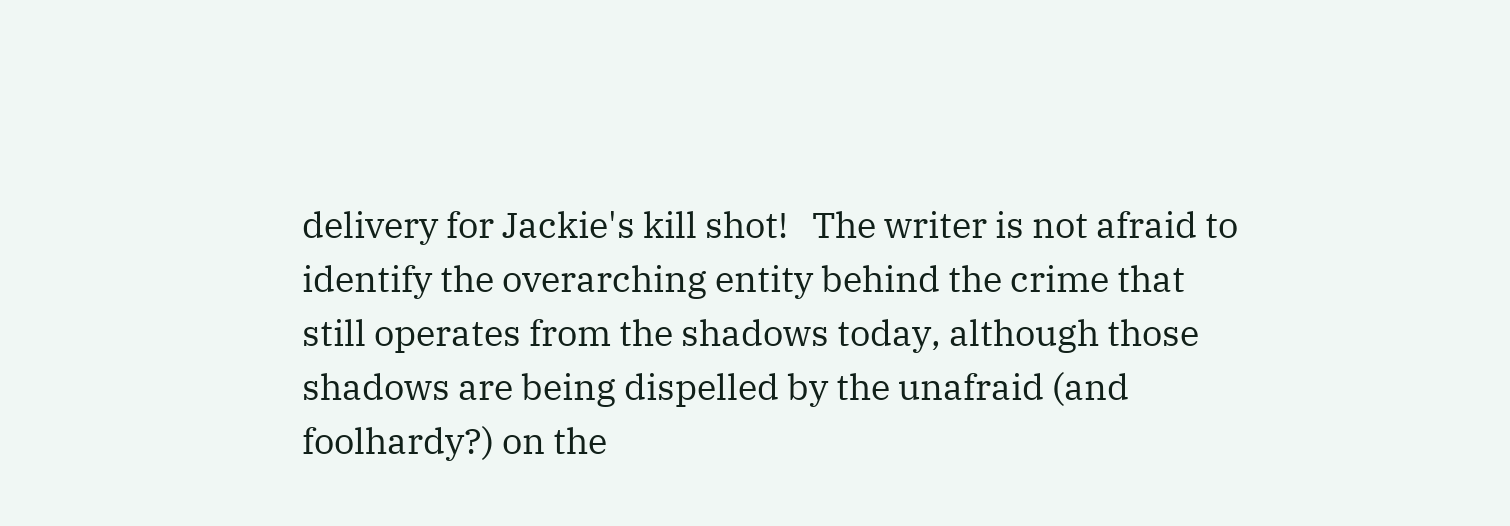delivery for Jackie's kill shot!   The writer is not afraid to identify the overarching entity behind the crime that still operates from the shadows today, although those shadows are being dispelled by the unafraid (and foolhardy?) on the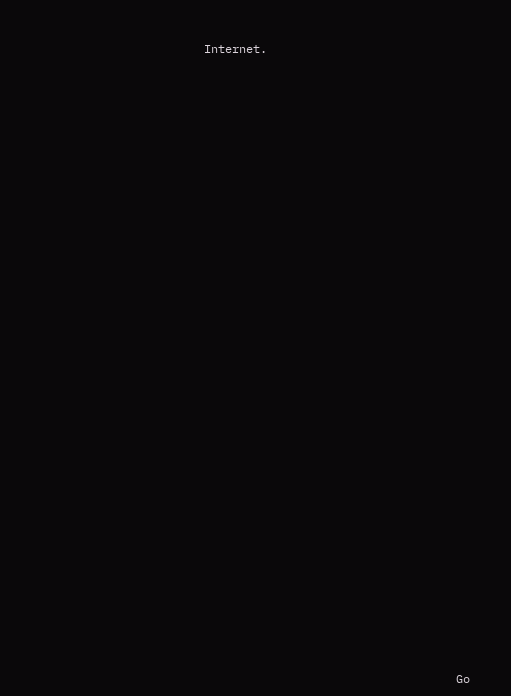Internet.


































                                    Go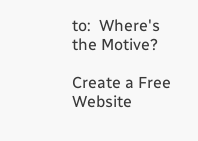to:  Where's the Motive?

Create a Free Website